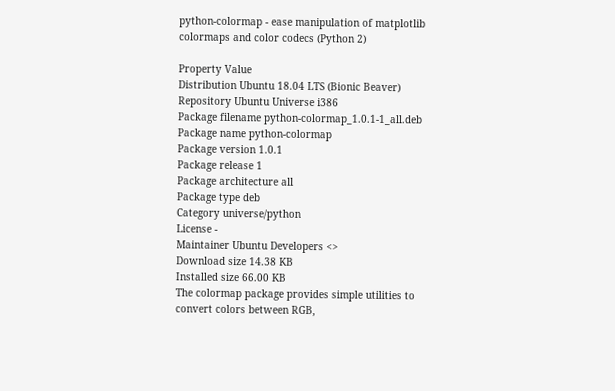python-colormap - ease manipulation of matplotlib colormaps and color codecs (Python 2)

Property Value
Distribution Ubuntu 18.04 LTS (Bionic Beaver)
Repository Ubuntu Universe i386
Package filename python-colormap_1.0.1-1_all.deb
Package name python-colormap
Package version 1.0.1
Package release 1
Package architecture all
Package type deb
Category universe/python
License -
Maintainer Ubuntu Developers <>
Download size 14.38 KB
Installed size 66.00 KB
The colormap package provides simple utilities to convert colors between RGB,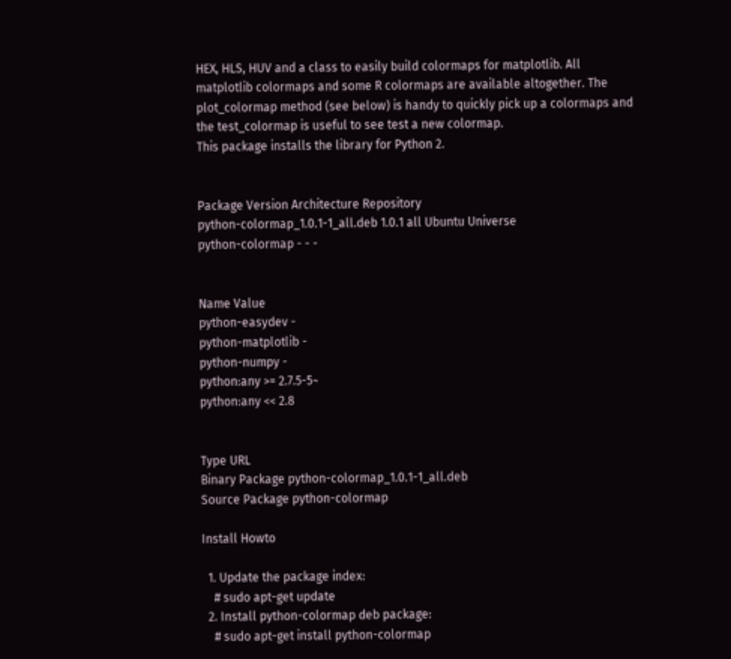HEX, HLS, HUV and a class to easily build colormaps for matplotlib. All
matplotlib colormaps and some R colormaps are available altogether. The
plot_colormap method (see below) is handy to quickly pick up a colormaps and
the test_colormap is useful to see test a new colormap.
This package installs the library for Python 2.


Package Version Architecture Repository
python-colormap_1.0.1-1_all.deb 1.0.1 all Ubuntu Universe
python-colormap - - -


Name Value
python-easydev -
python-matplotlib -
python-numpy -
python:any >= 2.7.5-5~
python:any << 2.8


Type URL
Binary Package python-colormap_1.0.1-1_all.deb
Source Package python-colormap

Install Howto

  1. Update the package index:
    # sudo apt-get update
  2. Install python-colormap deb package:
    # sudo apt-get install python-colormap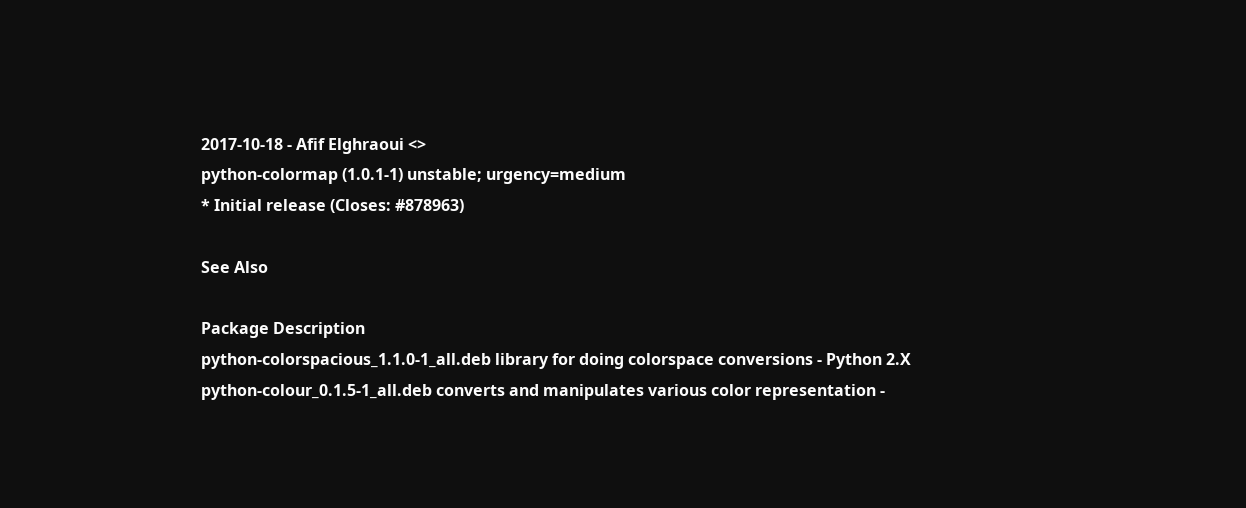2017-10-18 - Afif Elghraoui <>
python-colormap (1.0.1-1) unstable; urgency=medium
* Initial release (Closes: #878963)

See Also

Package Description
python-colorspacious_1.1.0-1_all.deb library for doing colorspace conversions - Python 2.X
python-colour_0.1.5-1_all.deb converts and manipulates various color representation -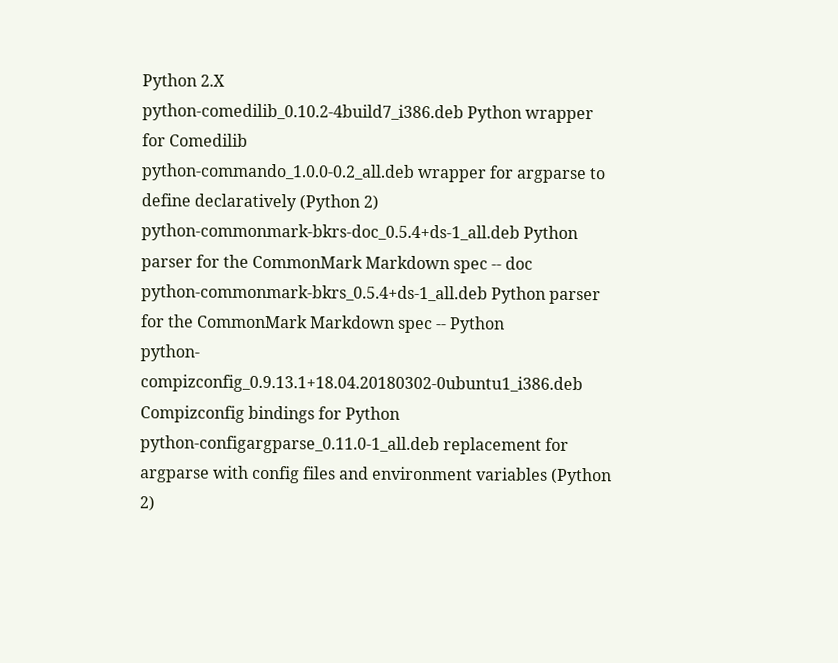Python 2.X
python-comedilib_0.10.2-4build7_i386.deb Python wrapper for Comedilib
python-commando_1.0.0-0.2_all.deb wrapper for argparse to define declaratively (Python 2)
python-commonmark-bkrs-doc_0.5.4+ds-1_all.deb Python parser for the CommonMark Markdown spec -- doc
python-commonmark-bkrs_0.5.4+ds-1_all.deb Python parser for the CommonMark Markdown spec -- Python
python-compizconfig_0.9.13.1+18.04.20180302-0ubuntu1_i386.deb Compizconfig bindings for Python
python-configargparse_0.11.0-1_all.deb replacement for argparse with config files and environment variables (Python 2)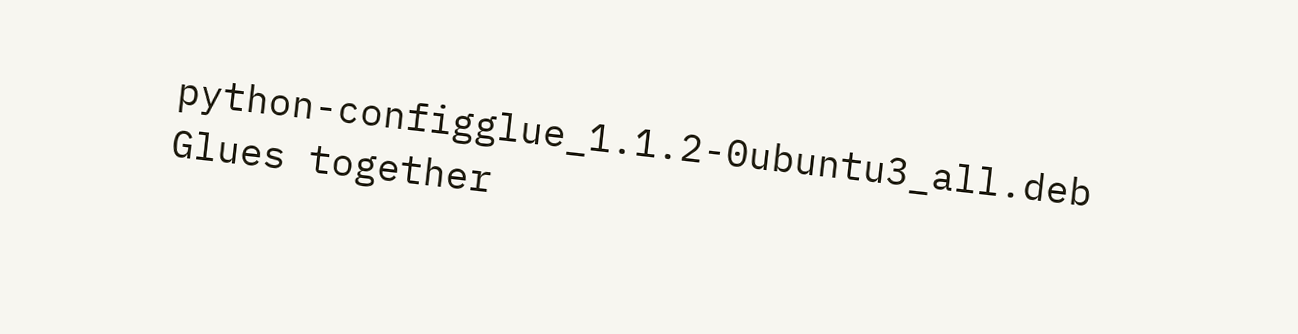python-configglue_1.1.2-0ubuntu3_all.deb Glues together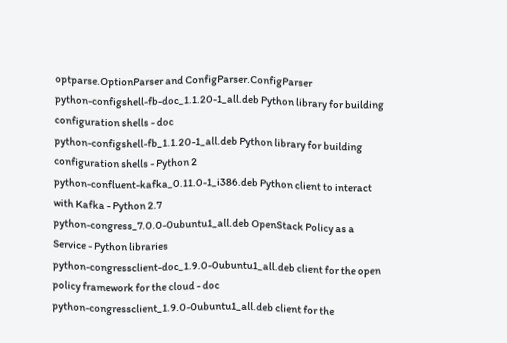optparse.OptionParser and ConfigParser.ConfigParser
python-configshell-fb-doc_1.1.20-1_all.deb Python library for building configuration shells - doc
python-configshell-fb_1.1.20-1_all.deb Python library for building configuration shells - Python 2
python-confluent-kafka_0.11.0-1_i386.deb Python client to interact with Kafka - Python 2.7
python-congress_7.0.0-0ubuntu1_all.deb OpenStack Policy as a Service - Python libraries
python-congressclient-doc_1.9.0-0ubuntu1_all.deb client for the open policy framework for the cloud - doc
python-congressclient_1.9.0-0ubuntu1_all.deb client for the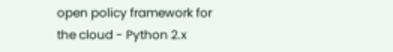open policy framework for the cloud - Python 2.x